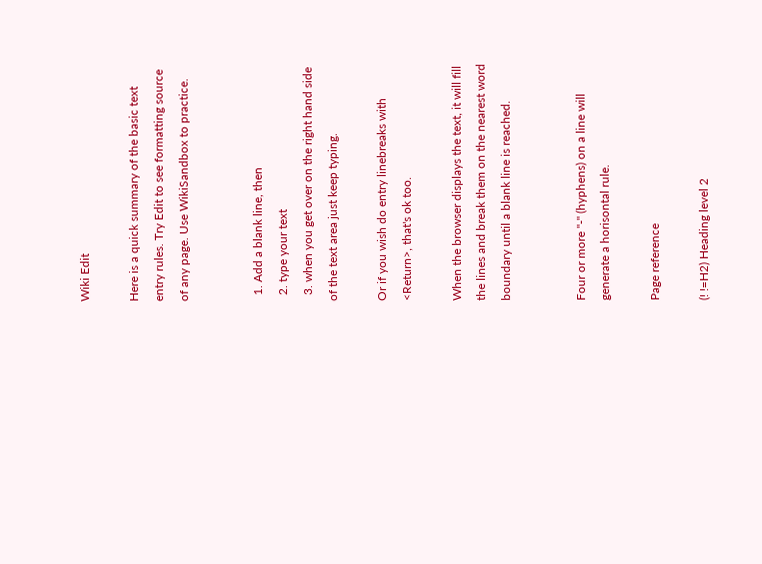Wiki Edit

Here is a quick summary of the basic text entry rules. Try Edit to see formatting source of any page. Use WikiSandbox to practice.


  1. Add a blank line, then
  2. type your text
  3. when you get over on the right hand side of the text area just keep typing.

Or if you wish do entry linebreaks with <Return>, that's ok too.

When the browser displays the text, it will fill the lines and break them on the nearest word boundary until a blank line is reached.


Four or more "-" (hyphens) on a line will generate a horisontal rule.

Page reference

(! !=H2) Heading level 2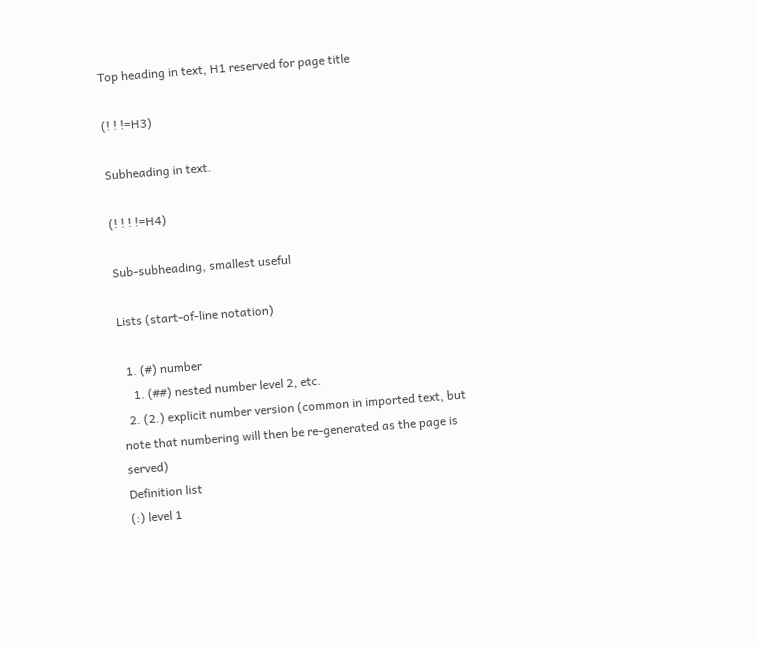Top heading in text, H1 reserved for page title

(! ! !=H3)

Subheading in text.

(! ! ! !=H4)

Sub-subheading, smallest useful

Lists (start-of-line notation)

  1. (#) number
    1. (##) nested number level 2, etc.
  2. (2.) explicit number version (common in imported text, but note that numbering will then be re-generated as the page is served)
Definition list
(:) level 1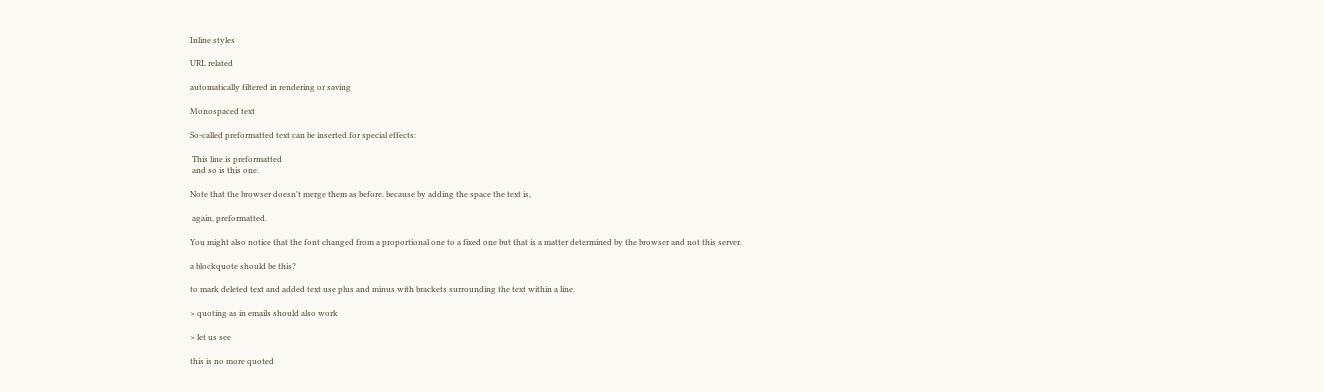Inline styles

URL related

automatically filtered in rendering or saving

Monospaced text

So-called preformatted text can be inserted for special effects:

 This line is preformatted
 and so is this one.

Note that the browser doesn't merge them as before. because by adding the space the text is,

 again, preformatted.

You might also notice that the font changed from a proportional one to a fixed one but that is a matter determined by the browser and not this server.

a blockquote should be this?

to mark deleted text and added text use plus and minus with brackets surrounding the text within a line.

> quoting as in emails should also work

> let us see

this is no more quoted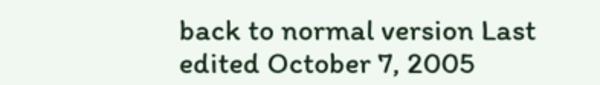back to normal version Last edited October 7, 2005